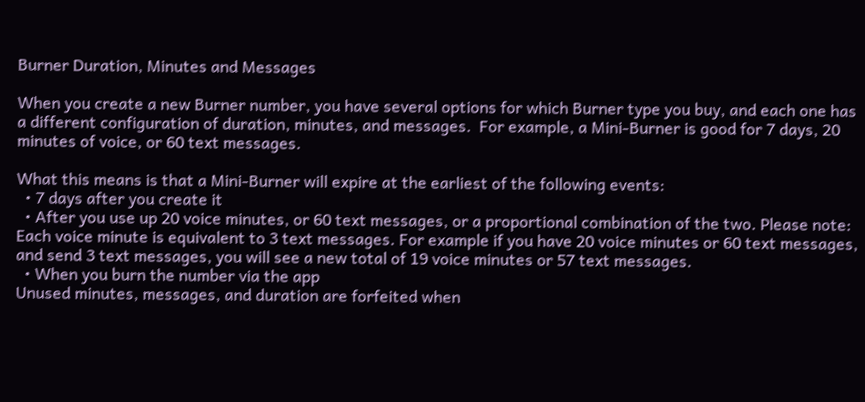Burner Duration, Minutes and Messages

When you create a new Burner number, you have several options for which Burner type you buy, and each one has a different configuration of duration, minutes, and messages.  For example, a Mini-Burner is good for 7 days, 20 minutes of voice, or 60 text messages.

What this means is that a Mini-Burner will expire at the earliest of the following events:
  • 7 days after you create it
  • After you use up 20 voice minutes, or 60 text messages, or a proportional combination of the two. Please note: Each voice minute is equivalent to 3 text messages. For example if you have 20 voice minutes or 60 text messages,  and send 3 text messages, you will see a new total of 19 voice minutes or 57 text messages.
  • When you burn the number via the app
Unused minutes, messages, and duration are forfeited when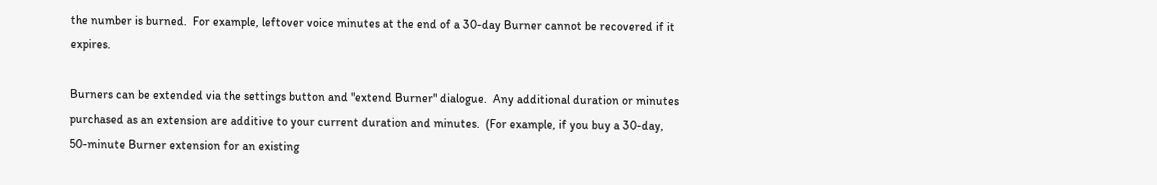the number is burned.  For example, leftover voice minutes at the end of a 30-day Burner cannot be recovered if it expires.

Burners can be extended via the settings button and "extend Burner" dialogue.  Any additional duration or minutes purchased as an extension are additive to your current duration and minutes.  (For example, if you buy a 30-day, 50-minute Burner extension for an existing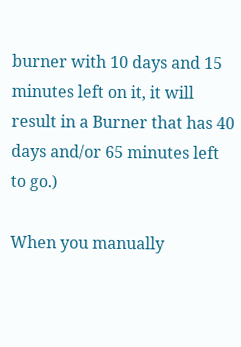burner with 10 days and 15 minutes left on it, it will result in a Burner that has 40 days and/or 65 minutes left to go.)

When you manually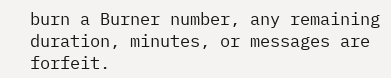burn a Burner number, any remaining duration, minutes, or messages are forfeit.